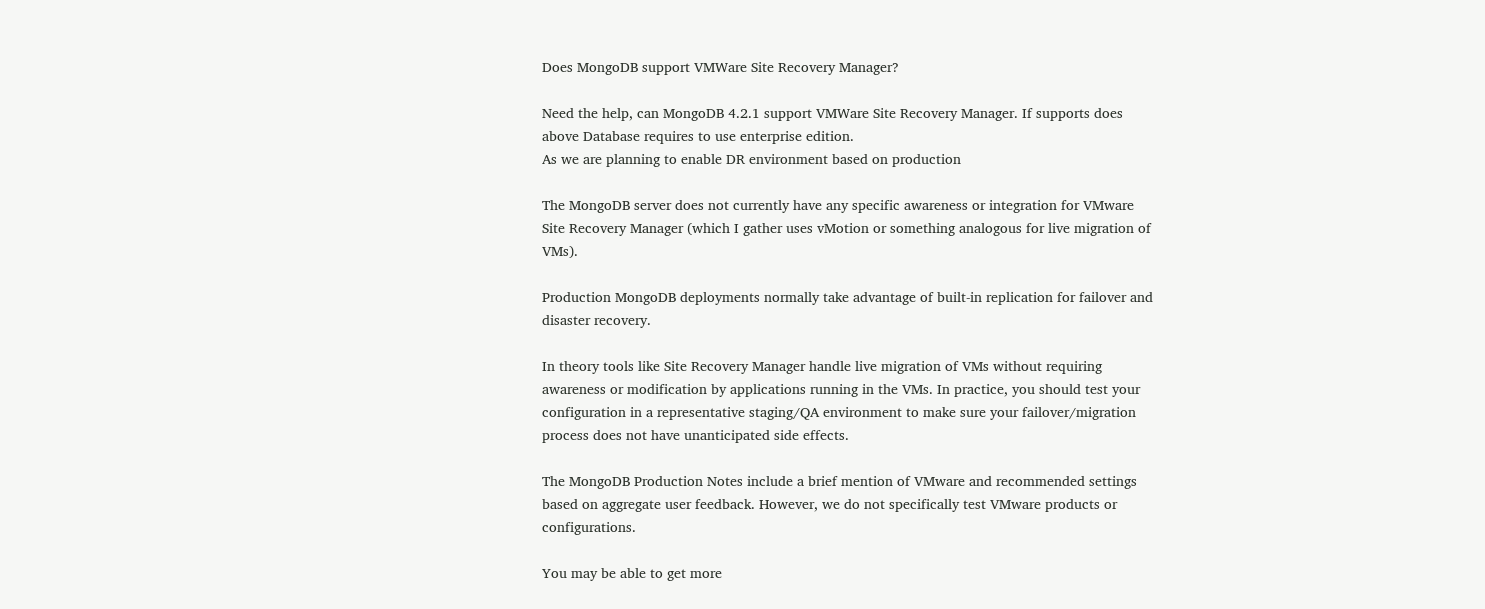Does MongoDB support VMWare Site Recovery Manager?

Need the help, can MongoDB 4.2.1 support VMWare Site Recovery Manager. If supports does above Database requires to use enterprise edition.
As we are planning to enable DR environment based on production

The MongoDB server does not currently have any specific awareness or integration for VMware Site Recovery Manager (which I gather uses vMotion or something analogous for live migration of VMs).

Production MongoDB deployments normally take advantage of built-in replication for failover and disaster recovery.

In theory tools like Site Recovery Manager handle live migration of VMs without requiring awareness or modification by applications running in the VMs. In practice, you should test your configuration in a representative staging/QA environment to make sure your failover/migration process does not have unanticipated side effects.

The MongoDB Production Notes include a brief mention of VMware and recommended settings based on aggregate user feedback. However, we do not specifically test VMware products or configurations.

You may be able to get more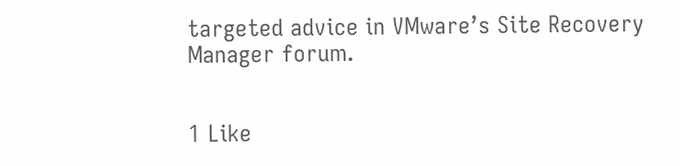targeted advice in VMware’s Site Recovery Manager forum.


1 Like